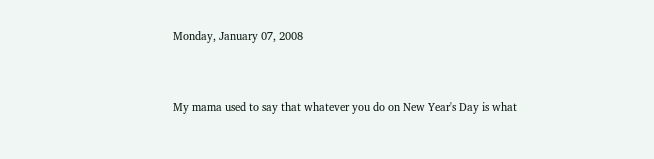Monday, January 07, 2008


My mama used to say that whatever you do on New Year's Day is what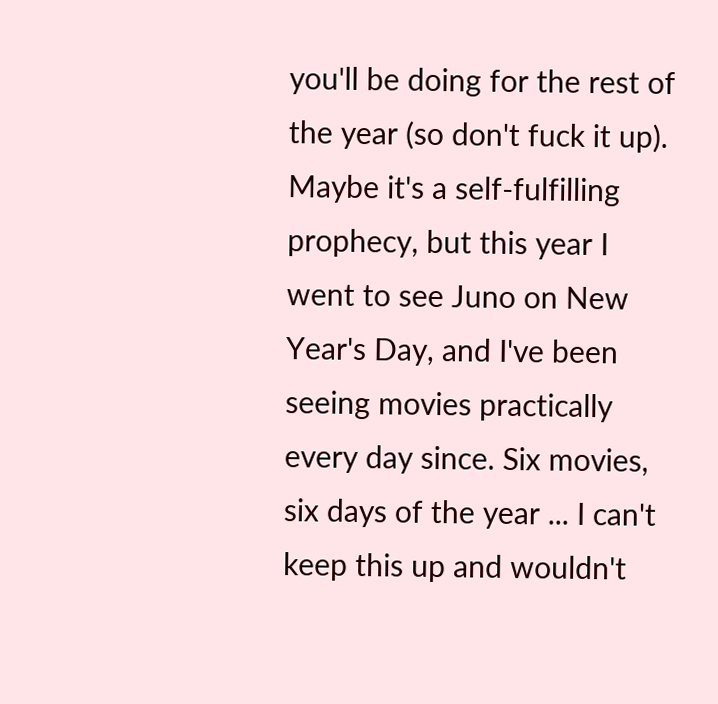you'll be doing for the rest of the year (so don't fuck it up). Maybe it's a self-fulfilling prophecy, but this year I went to see Juno on New Year's Day, and I've been seeing movies practically every day since. Six movies, six days of the year ... I can't keep this up and wouldn't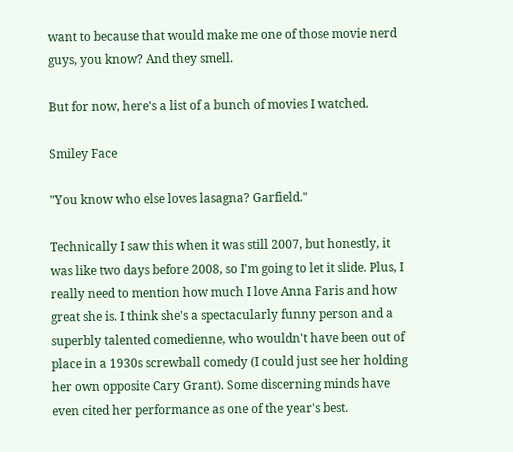want to because that would make me one of those movie nerd guys, you know? And they smell.

But for now, here's a list of a bunch of movies I watched.

Smiley Face

"You know who else loves lasagna? Garfield."

Technically I saw this when it was still 2007, but honestly, it was like two days before 2008, so I'm going to let it slide. Plus, I really need to mention how much I love Anna Faris and how great she is. I think she's a spectacularly funny person and a superbly talented comedienne, who wouldn't have been out of place in a 1930s screwball comedy (I could just see her holding her own opposite Cary Grant). Some discerning minds have even cited her performance as one of the year's best.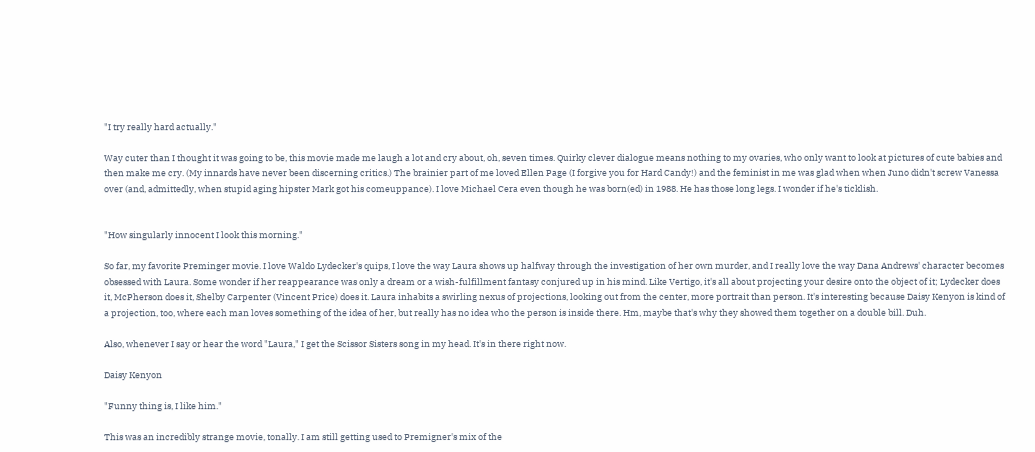"I try really hard actually."

Way cuter than I thought it was going to be, this movie made me laugh a lot and cry about, oh, seven times. Quirky clever dialogue means nothing to my ovaries, who only want to look at pictures of cute babies and then make me cry. (My innards have never been discerning critics.) The brainier part of me loved Ellen Page (I forgive you for Hard Candy!) and the feminist in me was glad when when Juno didn't screw Vanessa over (and, admittedly, when stupid aging hipster Mark got his comeuppance). I love Michael Cera even though he was born(ed) in 1988. He has those long legs. I wonder if he's ticklish.


"How singularly innocent I look this morning."

So far, my favorite Preminger movie. I love Waldo Lydecker's quips, I love the way Laura shows up halfway through the investigation of her own murder, and I really love the way Dana Andrews' character becomes obsessed with Laura. Some wonder if her reappearance was only a dream or a wish-fulfillment fantasy conjured up in his mind. Like Vertigo, it's all about projecting your desire onto the object of it; Lydecker does it, McPherson does it, Shelby Carpenter (Vincent Price) does it. Laura inhabits a swirling nexus of projections, looking out from the center, more portrait than person. It's interesting because Daisy Kenyon is kind of a projection, too, where each man loves something of the idea of her, but really has no idea who the person is inside there. Hm, maybe that's why they showed them together on a double bill. Duh.

Also, whenever I say or hear the word "Laura," I get the Scissor Sisters song in my head. It's in there right now.

Daisy Kenyon

"Funny thing is, I like him."

This was an incredibly strange movie, tonally. I am still getting used to Premigner's mix of the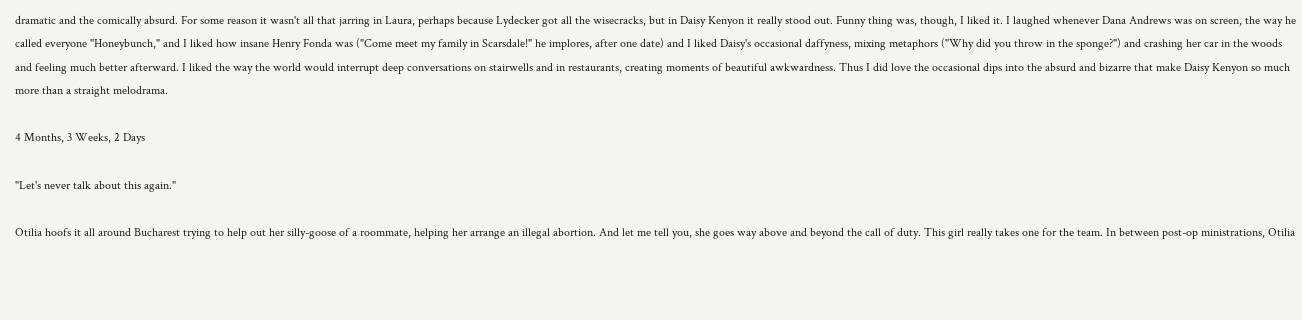dramatic and the comically absurd. For some reason it wasn't all that jarring in Laura, perhaps because Lydecker got all the wisecracks, but in Daisy Kenyon it really stood out. Funny thing was, though, I liked it. I laughed whenever Dana Andrews was on screen, the way he called everyone "Honeybunch," and I liked how insane Henry Fonda was ("Come meet my family in Scarsdale!" he implores, after one date) and I liked Daisy's occasional daffyness, mixing metaphors ("Why did you throw in the sponge?") and crashing her car in the woods and feeling much better afterward. I liked the way the world would interrupt deep conversations on stairwells and in restaurants, creating moments of beautiful awkwardness. Thus I did love the occasional dips into the absurd and bizarre that make Daisy Kenyon so much more than a straight melodrama.

4 Months, 3 Weeks, 2 Days

"Let's never talk about this again."

Otilia hoofs it all around Bucharest trying to help out her silly-goose of a roommate, helping her arrange an illegal abortion. And let me tell you, she goes way above and beyond the call of duty. This girl really takes one for the team. In between post-op ministrations, Otilia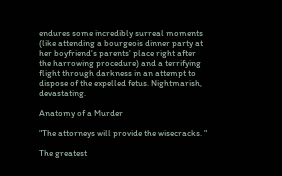endures some incredibly surreal moments (like attending a bourgeois dinner party at her boyfriend's parents' place right after the harrowing procedure) and a terrifying flight through darkness in an attempt to dispose of the expelled fetus. Nightmarish, devastating.

Anatomy of a Murder

"The attorneys will provide the wisecracks. "

The greatest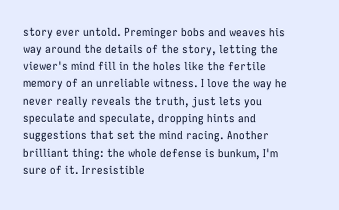story ever untold. Preminger bobs and weaves his way around the details of the story, letting the viewer's mind fill in the holes like the fertile memory of an unreliable witness. I love the way he never really reveals the truth, just lets you speculate and speculate, dropping hints and suggestions that set the mind racing. Another brilliant thing: the whole defense is bunkum, I'm sure of it. Irresistible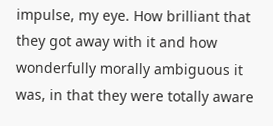impulse, my eye. How brilliant that they got away with it and how wonderfully morally ambiguous it was, in that they were totally aware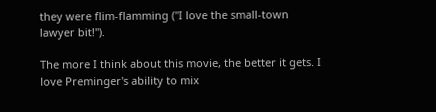they were flim-flamming ("I love the small-town lawyer bit!").

The more I think about this movie, the better it gets. I love Preminger's ability to mix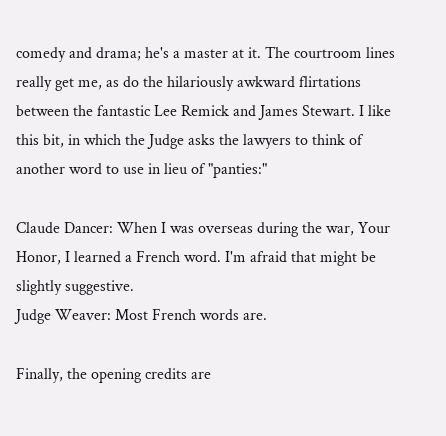comedy and drama; he's a master at it. The courtroom lines really get me, as do the hilariously awkward flirtations between the fantastic Lee Remick and James Stewart. I like this bit, in which the Judge asks the lawyers to think of another word to use in lieu of "panties:"

Claude Dancer: When I was overseas during the war, Your Honor, I learned a French word. I'm afraid that might be slightly suggestive.
Judge Weaver: Most French words are.

Finally, the opening credits are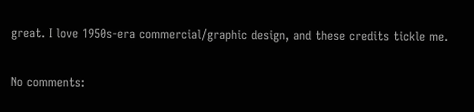great. I love 1950s-era commercial/graphic design, and these credits tickle me.

No comments: